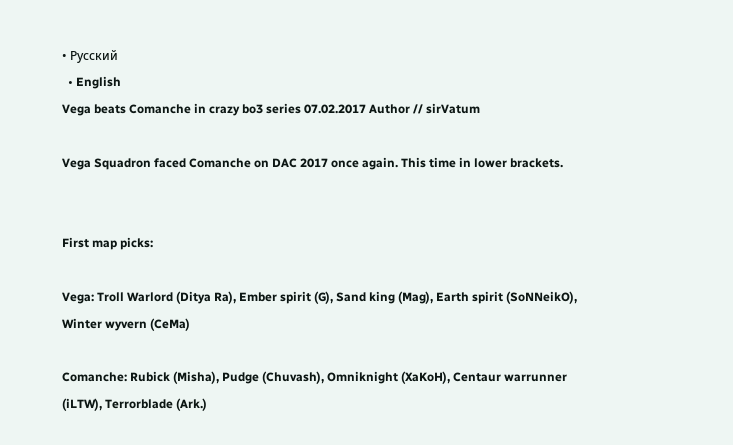• Русский
  • English
Vega beats Comanche in crazy bo3 series 07.02.2017 Author // sirVatum

Vega Squadron faced Comanche on DAC 2017 once again. This time in lower brackets.


First map picks:

Vega: Troll Warlord (Ditya Ra), Ember spirit (G), Sand king (Mag), Earth spirit (SoNNeikO), Winter wyvern (CeMa)

Comanche: Rubick (Misha), Pudge (Chuvash), Omniknight (XaKoH), Centaur warrunner (iLTW), Terrorblade (Ark.)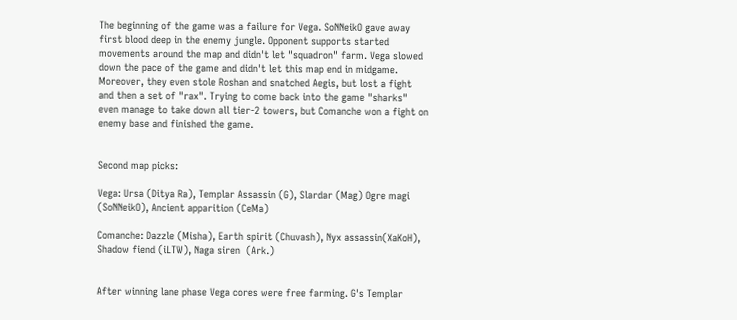The beginning of the game was a failure for Vega. SoNNeikO gave away first blood deep in the enemy jungle. Opponent supports started movements around the map and didn't let "squadron" farm. Vega slowed down the pace of the game and didn't let this map end in midgame. Moreover, they even stole Roshan and snatched Aegis, but lost a fight and then a set of "rax". Trying to come back into the game "sharks" even manage to take down all tier-2 towers, but Comanche won a fight on enemy base and finished the game.


Second map picks:

Vega: Ursa (Ditya Ra), Templar Assassin (G), Slardar (Mag) Ogre magi (SoNNeikO), Ancient apparition (CeMa)

Comanche: Dazzle (Misha), Earth spirit (Chuvash), Nyx assassin(XaKoH), Shadow fiend (iLTW), Naga siren  (Ark.)


After winning lane phase Vega cores were free farming. G's Templar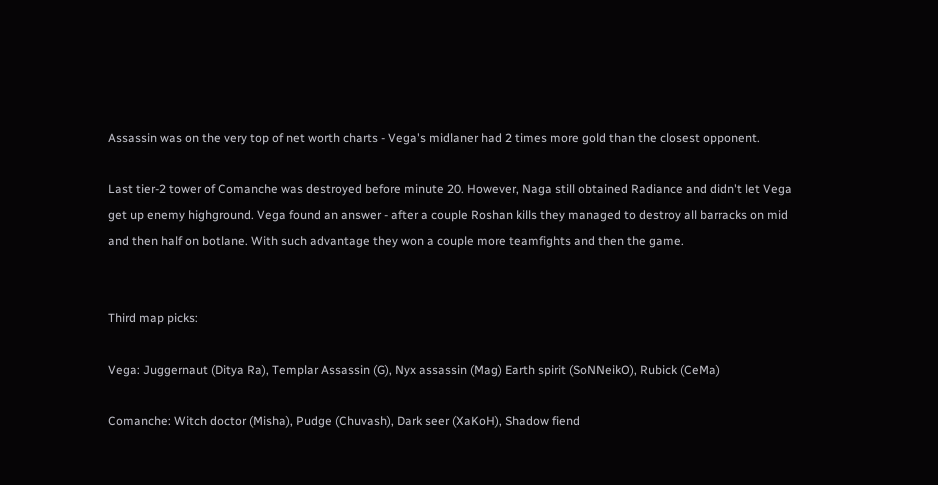Assassin was on the very top of net worth charts - Vega's midlaner had 2 times more gold than the closest opponent.

Last tier-2 tower of Comanche was destroyed before minute 20. However, Naga still obtained Radiance and didn't let Vega get up enemy highground. Vega found an answer - after a couple Roshan kills they managed to destroy all barracks on mid and then half on botlane. With such advantage they won a couple more teamfights and then the game.


Third map picks:

Vega: Juggernaut (Ditya Ra), Templar Assassin (G), Nyx assassin (Mag) Earth spirit (SoNNeikO), Rubick (CeMa)

Comanche: Witch doctor (Misha), Pudge (Chuvash), Dark seer (XaKoH), Shadow fiend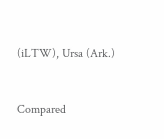(iLTW), Ursa (Ark.)


Compared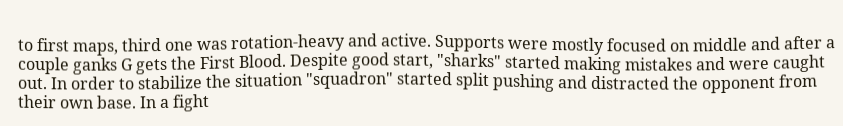to first maps, third one was rotation-heavy and active. Supports were mostly focused on middle and after a couple ganks G gets the First Blood. Despite good start, "sharks" started making mistakes and were caught out. In order to stabilize the situation "squadron" started split pushing and distracted the opponent from their own base. In a fight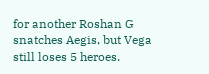for another Roshan G snatches Aegis, but Vega still loses 5 heroes.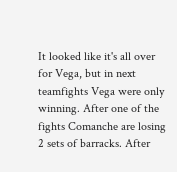It looked like it's all over for Vega, but in next teamfights Vega were only winning. After one of the fights Comanche are losing 2 sets of barracks. After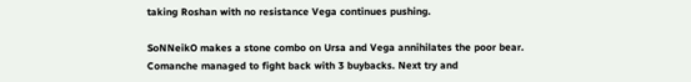taking Roshan with no resistance Vega continues pushing.

SoNNeikO makes a stone combo on Ursa and Vega annihilates the poor bear. Comanche managed to fight back with 3 buybacks. Next try and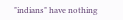"indians" have nothing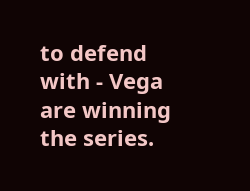to defend with - Vega are winning the series.